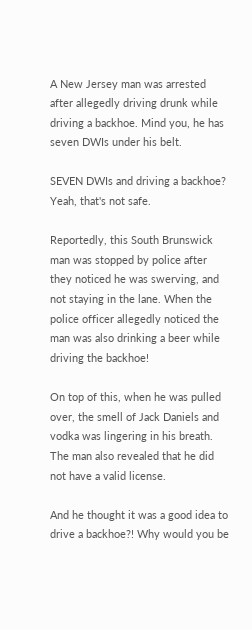A New Jersey man was arrested after allegedly driving drunk while driving a backhoe. Mind you, he has seven DWIs under his belt.

SEVEN DWIs and driving a backhoe? Yeah, that's not safe.

Reportedly, this South Brunswick man was stopped by police after they noticed he was swerving, and not staying in the lane. When the police officer allegedly noticed the man was also drinking a beer while driving the backhoe!

On top of this, when he was pulled over, the smell of Jack Daniels and vodka was lingering in his breath. The man also revealed that he did not have a valid license.

And he thought it was a good idea to drive a backhoe?! Why would you be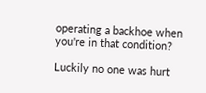operating a backhoe when you're in that condition?

Luckily no one was hurt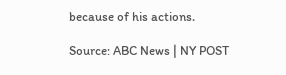because of his actions.

Source: ABC News | NY POST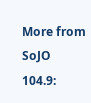More from SoJO 104.9: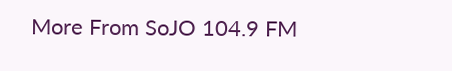More From SoJO 104.9 FM